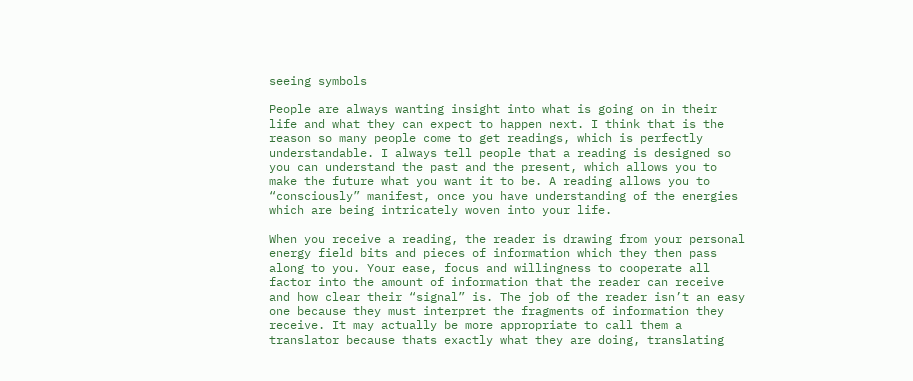seeing symbols

People are always wanting insight into what is going on in their life and what they can expect to happen next. I think that is the reason so many people come to get readings, which is perfectly understandable. I always tell people that a reading is designed so you can understand the past and the present, which allows you to make the future what you want it to be. A reading allows you to “consciously” manifest, once you have understanding of the energies which are being intricately woven into your life.

When you receive a reading, the reader is drawing from your personal energy field bits and pieces of information which they then pass along to you. Your ease, focus and willingness to cooperate all factor into the amount of information that the reader can receive and how clear their “signal” is. The job of the reader isn’t an easy one because they must interpret the fragments of information they receive. It may actually be more appropriate to call them a translator because thats exactly what they are doing, translating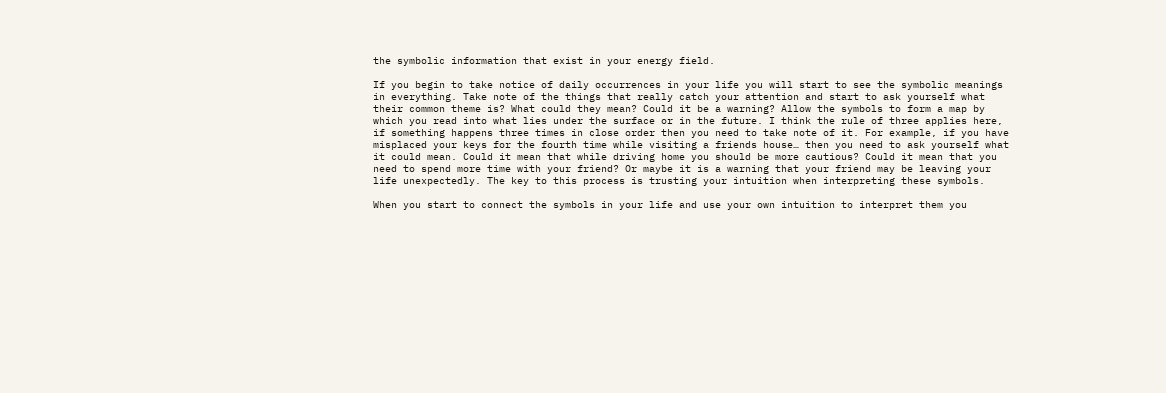the symbolic information that exist in your energy field.

If you begin to take notice of daily occurrences in your life you will start to see the symbolic meanings in everything. Take note of the things that really catch your attention and start to ask yourself what their common theme is? What could they mean? Could it be a warning? Allow the symbols to form a map by which you read into what lies under the surface or in the future. I think the rule of three applies here, if something happens three times in close order then you need to take note of it. For example, if you have misplaced your keys for the fourth time while visiting a friends house… then you need to ask yourself what it could mean. Could it mean that while driving home you should be more cautious? Could it mean that you need to spend more time with your friend? Or maybe it is a warning that your friend may be leaving your life unexpectedly. The key to this process is trusting your intuition when interpreting these symbols.

When you start to connect the symbols in your life and use your own intuition to interpret them you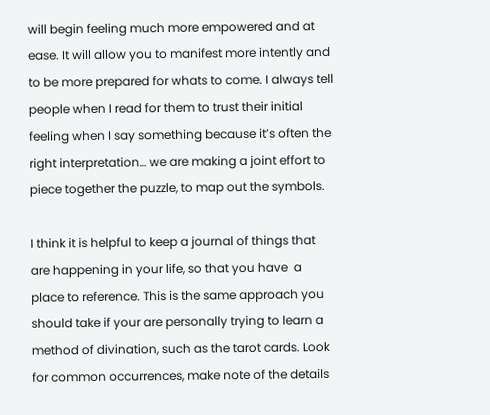will begin feeling much more empowered and at ease. It will allow you to manifest more intently and to be more prepared for whats to come. I always tell people when I read for them to trust their initial feeling when I say something because it’s often the right interpretation… we are making a joint effort to piece together the puzzle, to map out the symbols.

I think it is helpful to keep a journal of things that are happening in your life, so that you have  a place to reference. This is the same approach you should take if your are personally trying to learn a method of divination, such as the tarot cards. Look for common occurrences, make note of the details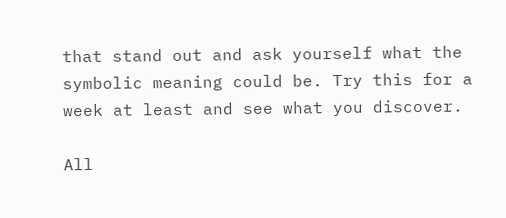that stand out and ask yourself what the symbolic meaning could be. Try this for a week at least and see what you discover.

All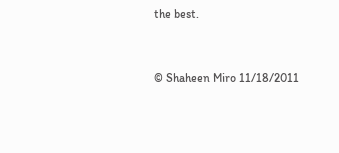the best.


© Shaheen Miro 11/18/2011